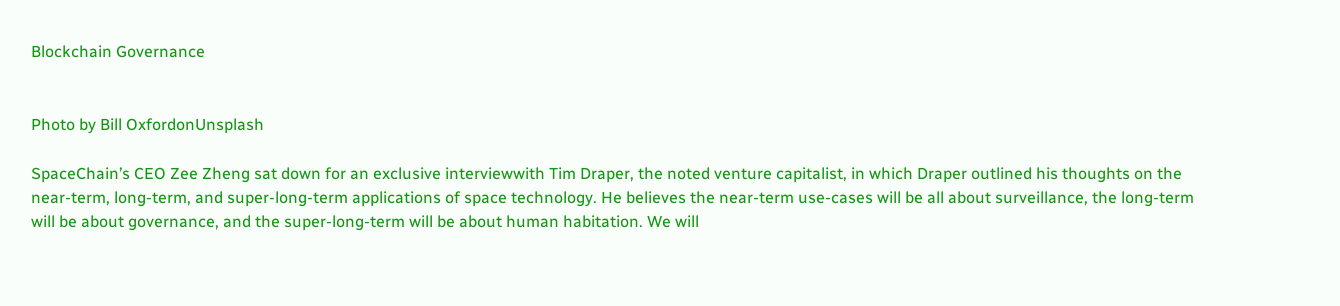Blockchain Governance


Photo by Bill OxfordonUnsplash

SpaceChain’s CEO Zee Zheng sat down for an exclusive interviewwith Tim Draper, the noted venture capitalist, in which Draper outlined his thoughts on the near-term, long-term, and super-long-term applications of space technology. He believes the near-term use-cases will be all about surveillance, the long-term will be about governance, and the super-long-term will be about human habitation. We will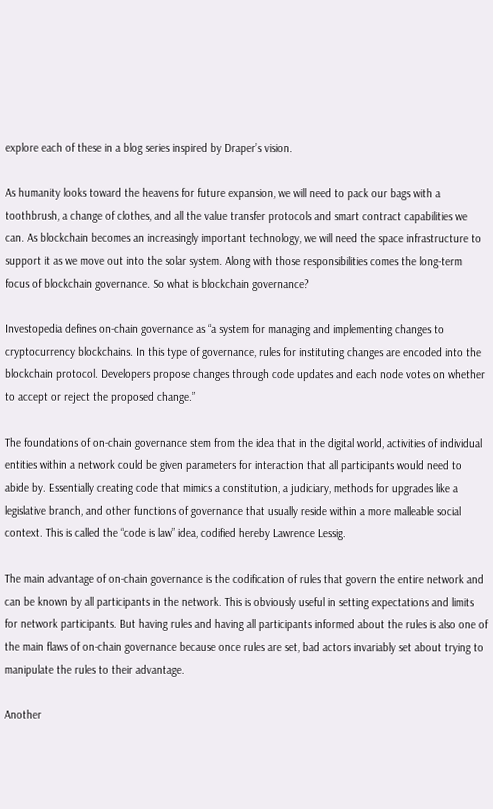explore each of these in a blog series inspired by Draper’s vision.

As humanity looks toward the heavens for future expansion, we will need to pack our bags with a toothbrush, a change of clothes, and all the value transfer protocols and smart contract capabilities we can. As blockchain becomes an increasingly important technology, we will need the space infrastructure to support it as we move out into the solar system. Along with those responsibilities comes the long-term focus of blockchain governance. So what is blockchain governance?

Investopedia defines on-chain governance as “a system for managing and implementing changes to cryptocurrency blockchains. In this type of governance, rules for instituting changes are encoded into the blockchain protocol. Developers propose changes through code updates and each node votes on whether to accept or reject the proposed change.”

The foundations of on-chain governance stem from the idea that in the digital world, activities of individual entities within a network could be given parameters for interaction that all participants would need to abide by. Essentially creating code that mimics a constitution, a judiciary, methods for upgrades like a legislative branch, and other functions of governance that usually reside within a more malleable social context. This is called the “code is law” idea, codified hereby Lawrence Lessig.

The main advantage of on-chain governance is the codification of rules that govern the entire network and can be known by all participants in the network. This is obviously useful in setting expectations and limits for network participants. But having rules and having all participants informed about the rules is also one of the main flaws of on-chain governance because once rules are set, bad actors invariably set about trying to manipulate the rules to their advantage.

Another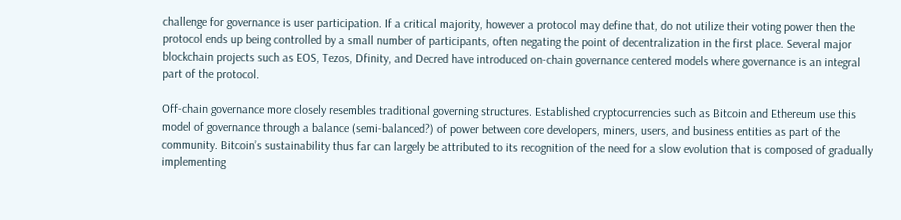challenge for governance is user participation. If a critical majority, however a protocol may define that, do not utilize their voting power then the protocol ends up being controlled by a small number of participants, often negating the point of decentralization in the first place. Several major blockchain projects such as EOS, Tezos, Dfinity, and Decred have introduced on-chain governance centered models where governance is an integral part of the protocol.

Off-chain governance more closely resembles traditional governing structures. Established cryptocurrencies such as Bitcoin and Ethereum use this model of governance through a balance (semi-balanced?) of power between core developers, miners, users, and business entities as part of the community. Bitcoin’s sustainability thus far can largely be attributed to its recognition of the need for a slow evolution that is composed of gradually implementing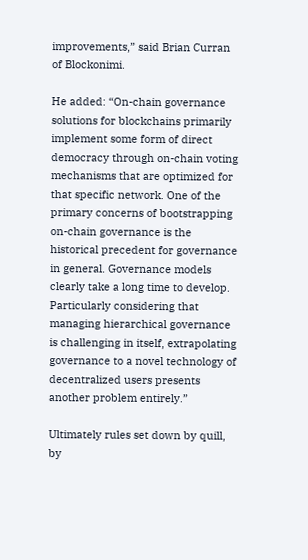improvements,” said Brian Curran of Blockonimi.

He added: “On-chain governance solutions for blockchains primarily implement some form of direct democracy through on-chain voting mechanisms that are optimized for that specific network. One of the primary concerns of bootstrapping on-chain governance is the historical precedent for governance in general. Governance models clearly take a long time to develop. Particularly considering that managing hierarchical governance is challenging in itself, extrapolating governance to a novel technology of decentralized users presents another problem entirely.”

Ultimately rules set down by quill, by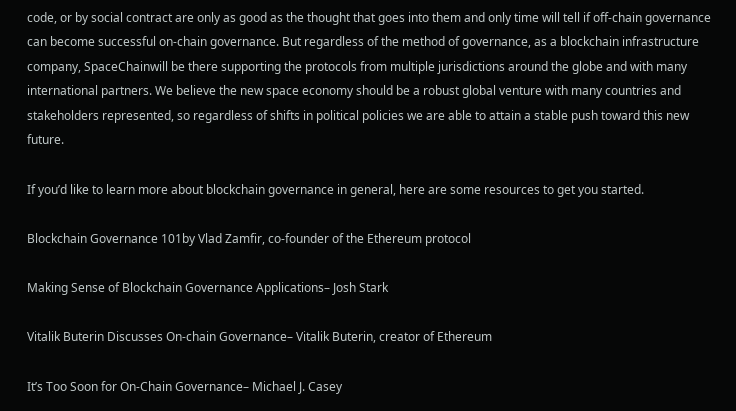code, or by social contract are only as good as the thought that goes into them and only time will tell if off-chain governance can become successful on-chain governance. But regardless of the method of governance, as a blockchain infrastructure company, SpaceChainwill be there supporting the protocols from multiple jurisdictions around the globe and with many international partners. We believe the new space economy should be a robust global venture with many countries and stakeholders represented, so regardless of shifts in political policies we are able to attain a stable push toward this new future.

If you’d like to learn more about blockchain governance in general, here are some resources to get you started.

Blockchain Governance 101by Vlad Zamfir, co-founder of the Ethereum protocol

Making Sense of Blockchain Governance Applications– Josh Stark

Vitalik Buterin Discusses On-chain Governance– Vitalik Buterin, creator of Ethereum

It’s Too Soon for On-Chain Governance– Michael J. Casey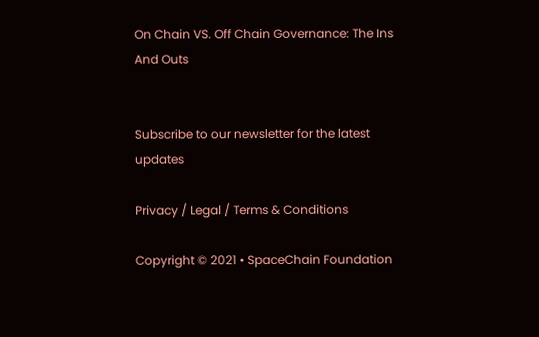On Chain VS. Off Chain Governance: The Ins And Outs


Subscribe to our newsletter for the latest updates

Privacy / Legal / Terms & Conditions

Copyright © 2021 • SpaceChain Foundation